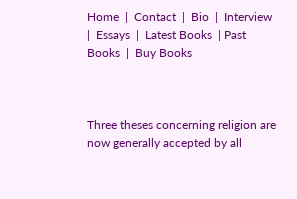Home  |  Contact  |  Bio  |  Interview  |  Essays  |  Latest Books  | Past Books  |  Buy Books



Three theses concerning religion are now generally accepted by all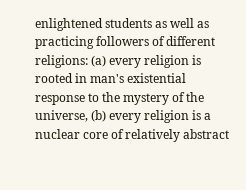enlightened students as well as practicing followers of different religions: (a) every religion is rooted in man's existential response to the mystery of the universe, (b) every religion is a nuclear core of relatively abstract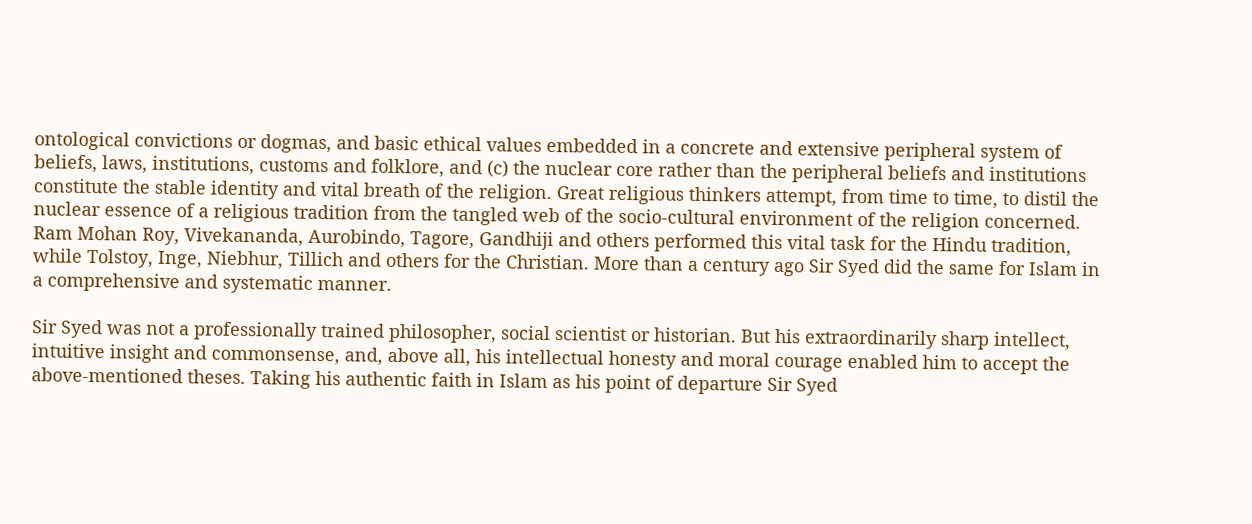ontological convictions or dogmas, and basic ethical values embedded in a concrete and extensive peripheral system of beliefs, laws, institutions, customs and folklore, and (c) the nuclear core rather than the peripheral beliefs and institutions constitute the stable identity and vital breath of the religion. Great religious thinkers attempt, from time to time, to distil the nuclear essence of a religious tradition from the tangled web of the socio-cultural environment of the religion concerned. Ram Mohan Roy, Vivekananda, Aurobindo, Tagore, Gandhiji and others performed this vital task for the Hindu tradition, while Tolstoy, Inge, Niebhur, Tillich and others for the Christian. More than a century ago Sir Syed did the same for Islam in a comprehensive and systematic manner.

Sir Syed was not a professionally trained philosopher, social scientist or historian. But his extraordinarily sharp intellect, intuitive insight and commonsense, and, above all, his intellectual honesty and moral courage enabled him to accept the above-mentioned theses. Taking his authentic faith in Islam as his point of departure Sir Syed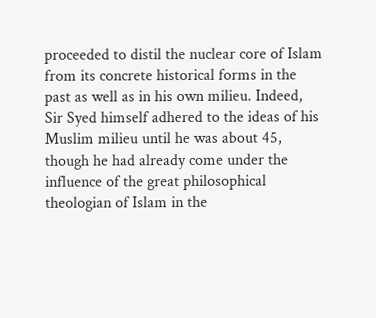proceeded to distil the nuclear core of Islam from its concrete historical forms in the past as well as in his own milieu. Indeed, Sir Syed himself adhered to the ideas of his Muslim milieu until he was about 45, though he had already come under the influence of the great philosophical theologian of Islam in the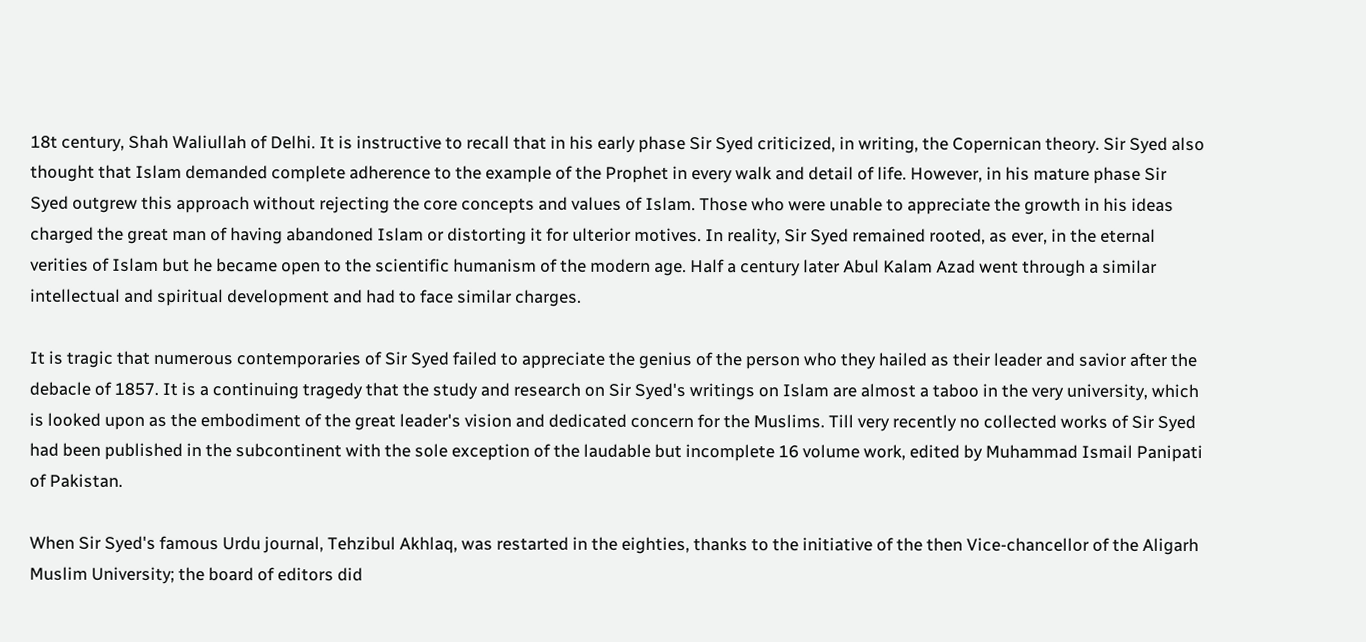18t century, Shah Waliullah of Delhi. It is instructive to recall that in his early phase Sir Syed criticized, in writing, the Copernican theory. Sir Syed also thought that Islam demanded complete adherence to the example of the Prophet in every walk and detail of life. However, in his mature phase Sir Syed outgrew this approach without rejecting the core concepts and values of Islam. Those who were unable to appreciate the growth in his ideas charged the great man of having abandoned Islam or distorting it for ulterior motives. In reality, Sir Syed remained rooted, as ever, in the eternal verities of Islam but he became open to the scientific humanism of the modern age. Half a century later Abul Kalam Azad went through a similar intellectual and spiritual development and had to face similar charges.

It is tragic that numerous contemporaries of Sir Syed failed to appreciate the genius of the person who they hailed as their leader and savior after the debacle of 1857. It is a continuing tragedy that the study and research on Sir Syed's writings on Islam are almost a taboo in the very university, which is looked upon as the embodiment of the great leader's vision and dedicated concern for the Muslims. Till very recently no collected works of Sir Syed had been published in the subcontinent with the sole exception of the laudable but incomplete 16 volume work, edited by Muhammad Ismail Panipati of Pakistan.

When Sir Syed's famous Urdu journal, Tehzibul Akhlaq, was restarted in the eighties, thanks to the initiative of the then Vice-chancellor of the Aligarh Muslim University; the board of editors did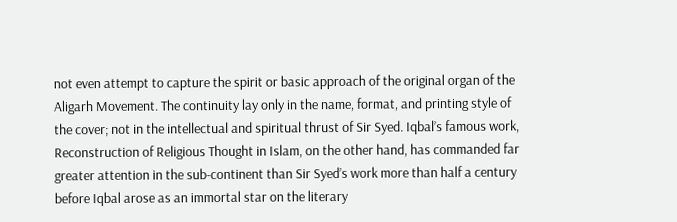not even attempt to capture the spirit or basic approach of the original organ of the Aligarh Movement. The continuity lay only in the name, format, and printing style of the cover; not in the intellectual and spiritual thrust of Sir Syed. Iqbal’s famous work, Reconstruction of Religious Thought in Islam, on the other hand, has commanded far greater attention in the sub-continent than Sir Syed’s work more than half a century before Iqbal arose as an immortal star on the literary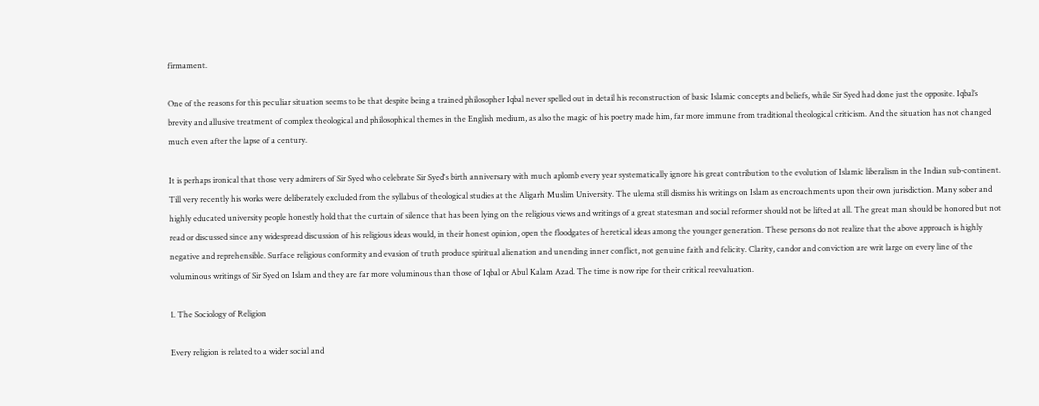firmament.

One of the reasons for this peculiar situation seems to be that despite being a trained philosopher Iqbal never spelled out in detail his reconstruction of basic Islamic concepts and beliefs, while Sir Syed had done just the opposite. Iqbal’s brevity and allusive treatment of complex theological and philosophical themes in the English medium, as also the magic of his poetry made him, far more immune from traditional theological criticism. And the situation has not changed much even after the lapse of a century.

It is perhaps ironical that those very admirers of Sir Syed who celebrate Sir Syed's birth anniversary with much aplomb every year systematically ignore his great contribution to the evolution of Islamic liberalism in the Indian sub-continent. Till very recently his works were deliberately excluded from the syllabus of theological studies at the Aligarh Muslim University. The ulema still dismiss his writings on Islam as encroachments upon their own jurisdiction. Many sober and highly educated university people honestly hold that the curtain of silence that has been lying on the religious views and writings of a great statesman and social reformer should not be lifted at all. The great man should be honored but not read or discussed since any widespread discussion of his religious ideas would, in their honest opinion, open the floodgates of heretical ideas among the younger generation. These persons do not realize that the above approach is highly negative and reprehensible. Surface religious conformity and evasion of truth produce spiritual alienation and unending inner conflict, not genuine faith and felicity. Clarity, candor and conviction are writ large on every line of the voluminous writings of Sir Syed on Islam and they are far more voluminous than those of Iqbal or Abul Kalam Azad. The time is now ripe for their critical reevaluation.

1. The Sociology of Religion

Every religion is related to a wider social and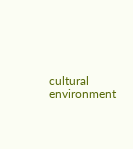cultural environment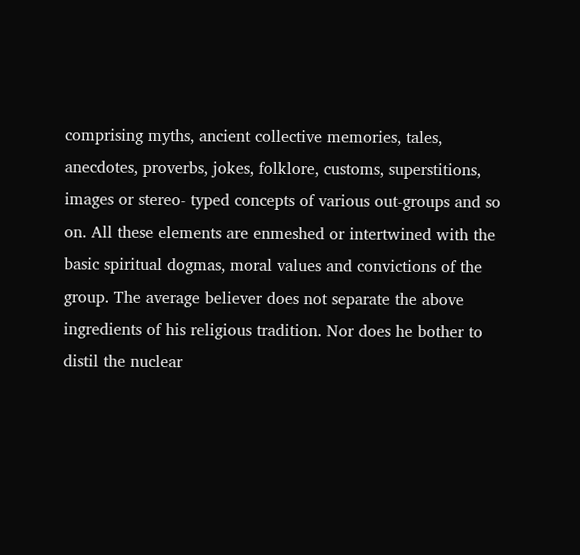comprising myths, ancient collective memories, tales, anecdotes, proverbs, jokes, folklore, customs, superstitions, images or stereo- typed concepts of various out-groups and so on. All these elements are enmeshed or intertwined with the basic spiritual dogmas, moral values and convictions of the group. The average believer does not separate the above ingredients of his religious tradition. Nor does he bother to distil the nuclear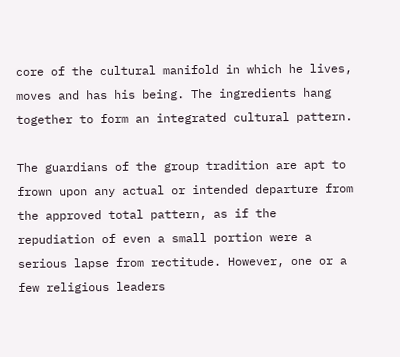core of the cultural manifold in which he lives, moves and has his being. The ingredients hang together to form an integrated cultural pattern.

The guardians of the group tradition are apt to frown upon any actual or intended departure from the approved total pattern, as if the repudiation of even a small portion were a serious lapse from rectitude. However, one or a few religious leaders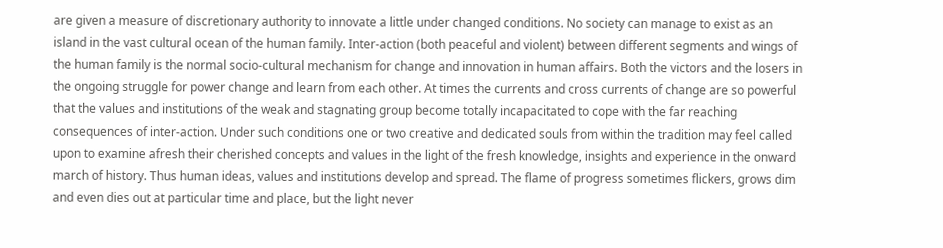are given a measure of discretionary authority to innovate a little under changed conditions. No society can manage to exist as an island in the vast cultural ocean of the human family. Inter-action (both peaceful and violent) between different segments and wings of the human family is the normal socio-cultural mechanism for change and innovation in human affairs. Both the victors and the losers in the ongoing struggle for power change and learn from each other. At times the currents and cross currents of change are so powerful that the values and institutions of the weak and stagnating group become totally incapacitated to cope with the far reaching consequences of inter-action. Under such conditions one or two creative and dedicated souls from within the tradition may feel called upon to examine afresh their cherished concepts and values in the light of the fresh knowledge, insights and experience in the onward march of history. Thus human ideas, values and institutions develop and spread. The flame of progress sometimes flickers, grows dim and even dies out at particular time and place, but the light never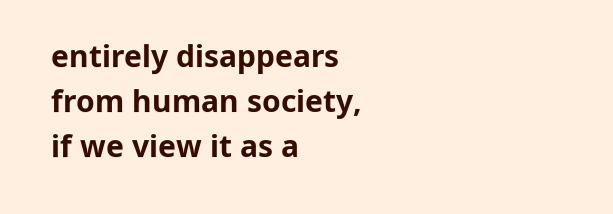entirely disappears from human society, if we view it as a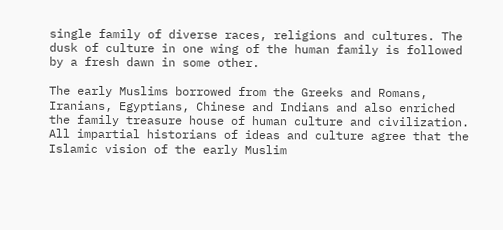single family of diverse races, religions and cultures. The dusk of culture in one wing of the human family is followed by a fresh dawn in some other.

The early Muslims borrowed from the Greeks and Romans, Iranians, Egyptians, Chinese and Indians and also enriched the family treasure house of human culture and civilization. All impartial historians of ideas and culture agree that the Islamic vision of the early Muslim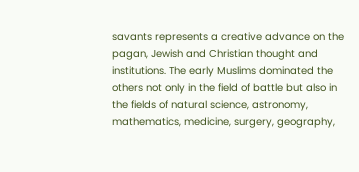savants represents a creative advance on the pagan, Jewish and Christian thought and institutions. The early Muslims dominated the others not only in the field of battle but also in the fields of natural science, astronomy, mathematics, medicine, surgery, geography,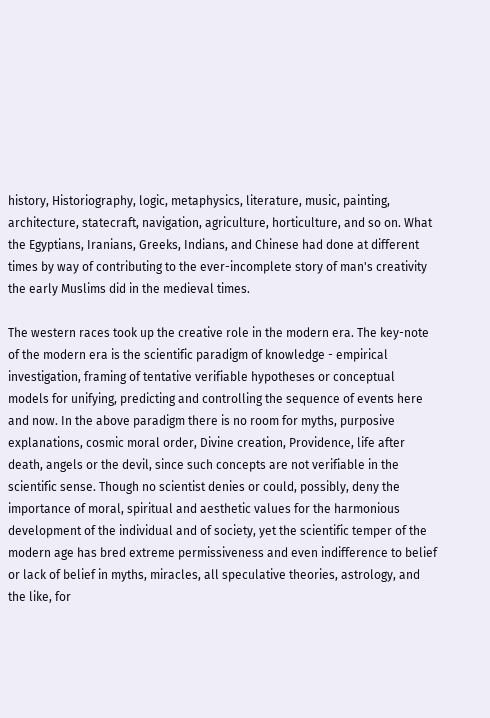history, Historiography, logic, metaphysics, literature, music, painting, architecture, statecraft, navigation, agriculture, horticulture, and so on. What the Egyptians, Iranians, Greeks, Indians, and Chinese had done at different times by way of contributing to the ever-incomplete story of man's creativity the early Muslims did in the medieval times.

The western races took up the creative role in the modern era. The key-note of the modern era is the scientific paradigm of knowledge - empirical investigation, framing of tentative verifiable hypotheses or conceptual models for unifying, predicting and controlling the sequence of events here and now. In the above paradigm there is no room for myths, purposive explanations, cosmic moral order, Divine creation, Providence, life after death, angels or the devil, since such concepts are not verifiable in the scientific sense. Though no scientist denies or could, possibly, deny the importance of moral, spiritual and aesthetic values for the harmonious development of the individual and of society, yet the scientific temper of the modern age has bred extreme permissiveness and even indifference to belief or lack of belief in myths, miracles, all speculative theories, astrology, and the like, for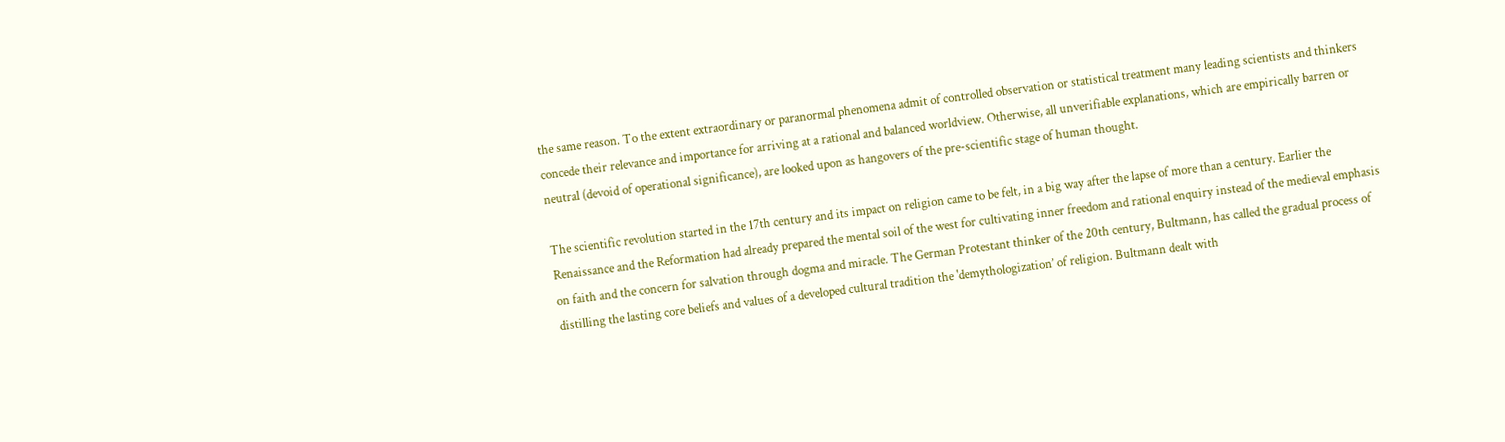the same reason. To the extent extraordinary or paranormal phenomena admit of controlled observation or statistical treatment many leading scientists and thinkers concede their relevance and importance for arriving at a rational and balanced worldview. Otherwise, all unverifiable explanations, which are empirically barren or neutral (devoid of operational significance), are looked upon as hangovers of the pre-scientific stage of human thought.

The scientific revolution started in the 17th century and its impact on religion came to be felt, in a big way after the lapse of more than a century. Earlier the Renaissance and the Reformation had already prepared the mental soil of the west for cultivating inner freedom and rational enquiry instead of the medieval emphasis on faith and the concern for salvation through dogma and miracle. The German Protestant thinker of the 20th century, Bultmann, has called the gradual process of distilling the lasting core beliefs and values of a developed cultural tradition the 'demythologization’ of religion. Bultmann dealt with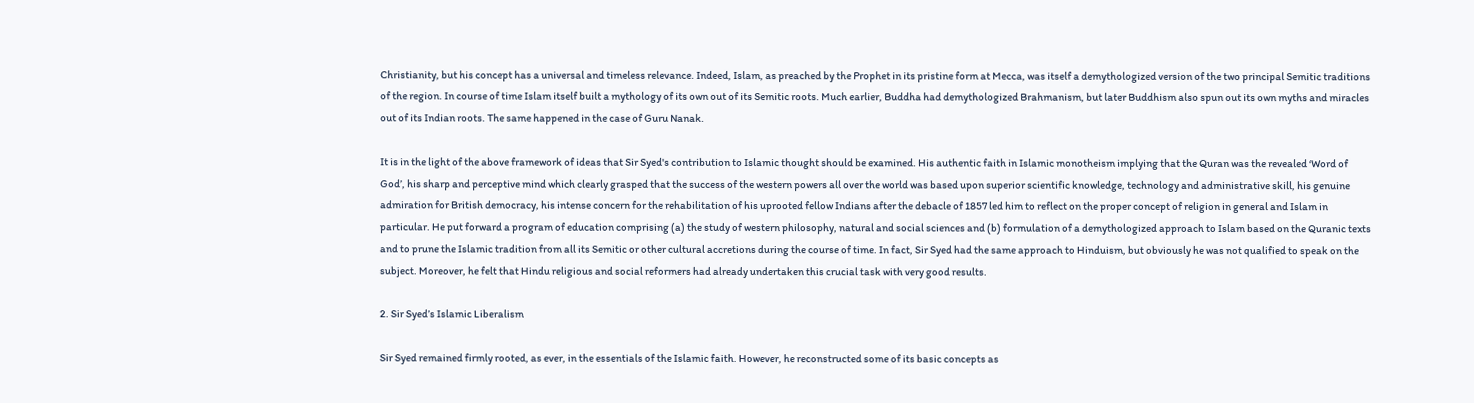Christianity, but his concept has a universal and timeless relevance. Indeed, Islam, as preached by the Prophet in its pristine form at Mecca, was itself a demythologized version of the two principal Semitic traditions of the region. In course of time Islam itself built a mythology of its own out of its Semitic roots. Much earlier, Buddha had demythologized Brahmanism, but later Buddhism also spun out its own myths and miracles out of its Indian roots. The same happened in the case of Guru Nanak.

It is in the light of the above framework of ideas that Sir Syed's contribution to Islamic thought should be examined. His authentic faith in Islamic monotheism implying that the Quran was the revealed ‘Word of God’, his sharp and perceptive mind which clearly grasped that the success of the western powers all over the world was based upon superior scientific knowledge, technology and administrative skill, his genuine admiration for British democracy, his intense concern for the rehabilitation of his uprooted fellow Indians after the debacle of 1857 led him to reflect on the proper concept of religion in general and Islam in particular. He put forward a program of education comprising (a) the study of western philosophy, natural and social sciences and (b) formulation of a demythologized approach to Islam based on the Quranic texts and to prune the Islamic tradition from all its Semitic or other cultural accretions during the course of time. In fact, Sir Syed had the same approach to Hinduism, but obviously he was not qualified to speak on the subject. Moreover, he felt that Hindu religious and social reformers had already undertaken this crucial task with very good results.

2. Sir Syed’s Islamic Liberalism

Sir Syed remained firmly rooted, as ever, in the essentials of the Islamic faith. However, he reconstructed some of its basic concepts as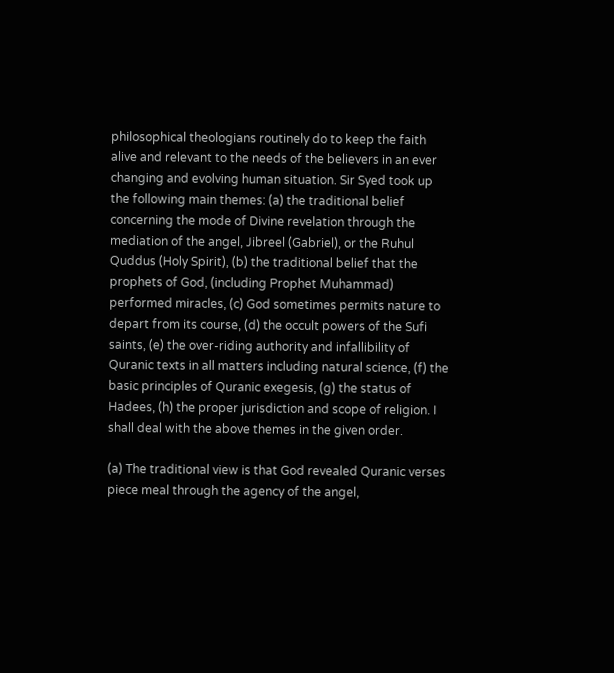philosophical theologians routinely do to keep the faith alive and relevant to the needs of the believers in an ever changing and evolving human situation. Sir Syed took up the following main themes: (a) the traditional belief concerning the mode of Divine revelation through the mediation of the angel, Jibreel (Gabriel), or the Ruhul Quddus (Holy Spirit), (b) the traditional belief that the prophets of God, (including Prophet Muhammad) performed miracles, (c) God sometimes permits nature to depart from its course, (d) the occult powers of the Sufi saints, (e) the over-riding authority and infallibility of Quranic texts in all matters including natural science, (f) the basic principles of Quranic exegesis, (g) the status of Hadees, (h) the proper jurisdiction and scope of religion. I shall deal with the above themes in the given order.

(a) The traditional view is that God revealed Quranic verses piece meal through the agency of the angel,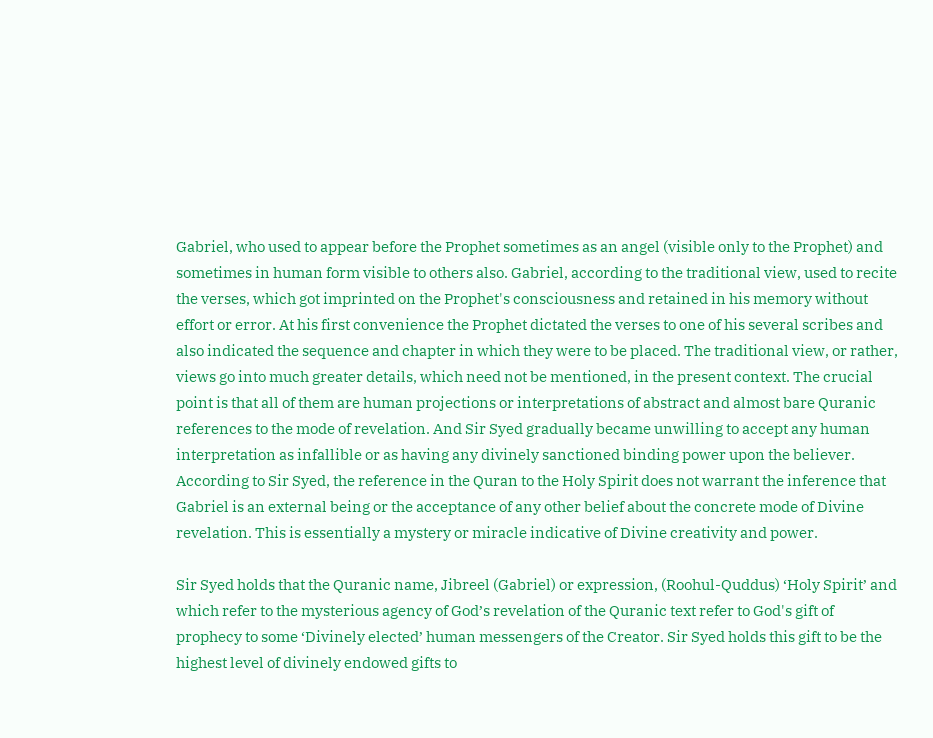Gabriel, who used to appear before the Prophet sometimes as an angel (visible only to the Prophet) and sometimes in human form visible to others also. Gabriel, according to the traditional view, used to recite the verses, which got imprinted on the Prophet's consciousness and retained in his memory without effort or error. At his first convenience the Prophet dictated the verses to one of his several scribes and also indicated the sequence and chapter in which they were to be placed. The traditional view, or rather, views go into much greater details, which need not be mentioned, in the present context. The crucial point is that all of them are human projections or interpretations of abstract and almost bare Quranic references to the mode of revelation. And Sir Syed gradually became unwilling to accept any human interpretation as infallible or as having any divinely sanctioned binding power upon the believer. According to Sir Syed, the reference in the Quran to the Holy Spirit does not warrant the inference that Gabriel is an external being or the acceptance of any other belief about the concrete mode of Divine revelation. This is essentially a mystery or miracle indicative of Divine creativity and power.

Sir Syed holds that the Quranic name, Jibreel (Gabriel) or expression, (Roohul-Quddus) ‘Holy Spirit’ and which refer to the mysterious agency of God’s revelation of the Quranic text refer to God's gift of prophecy to some ‘Divinely elected’ human messengers of the Creator. Sir Syed holds this gift to be the highest level of divinely endowed gifts to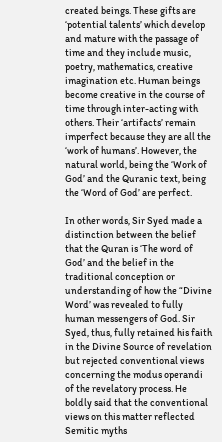created beings. These gifts are ‘potential talents’ which develop and mature with the passage of time and they include music, poetry, mathematics, creative imagination etc. Human beings become creative in the course of time through inter-acting with others. Their ‘artifacts’ remain imperfect because they are all the ‘work of humans’. However, the natural world, being the ‘Work of God’ and the Quranic text, being the ‘Word of God’ are perfect.

In other words, Sir Syed made a distinction between the belief that the Quran is ‘The word of God’ and the belief in the traditional conception or understanding of how the “Divine Word’ was revealed to fully human messengers of God. Sir Syed, thus, fully retained his faith in the Divine Source of revelation but rejected conventional views concerning the modus operandi of the revelatory process. He boldly said that the conventional views on this matter reflected Semitic myths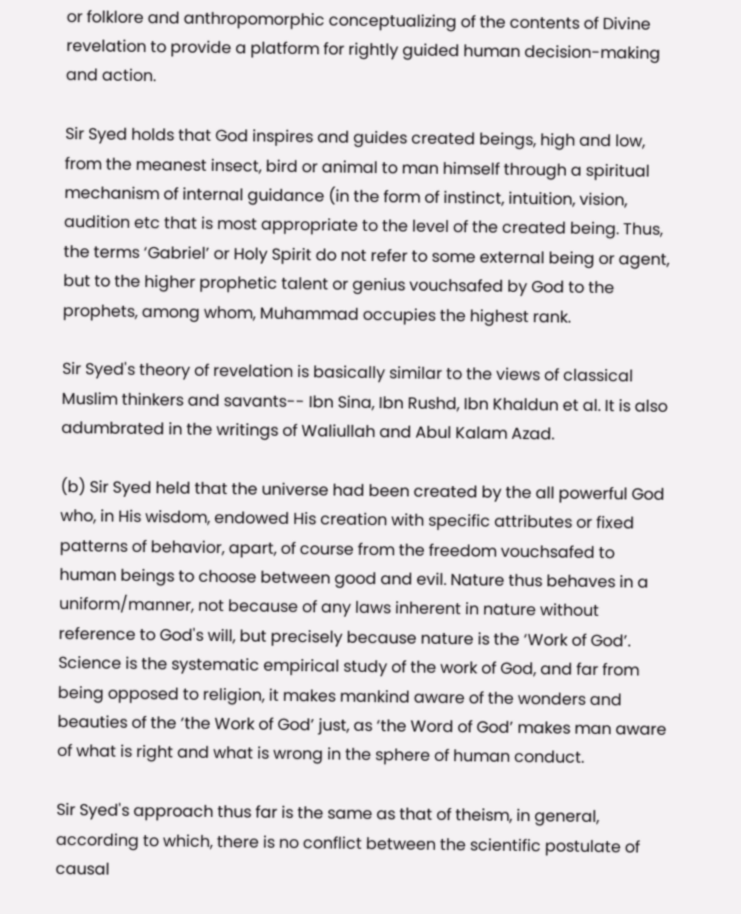or folklore and anthropomorphic conceptualizing of the contents of Divine revelation to provide a platform for rightly guided human decision-making and action.

Sir Syed holds that God inspires and guides created beings, high and low, from the meanest insect, bird or animal to man himself through a spiritual mechanism of internal guidance (in the form of instinct, intuition, vision, audition etc that is most appropriate to the level of the created being. Thus, the terms ‘Gabriel’ or Holy Spirit do not refer to some external being or agent, but to the higher prophetic talent or genius vouchsafed by God to the prophets, among whom, Muhammad occupies the highest rank.

Sir Syed's theory of revelation is basically similar to the views of classical Muslim thinkers and savants-- Ibn Sina, Ibn Rushd, Ibn Khaldun et al. It is also adumbrated in the writings of Waliullah and Abul Kalam Azad.

(b) Sir Syed held that the universe had been created by the all powerful God who, in His wisdom, endowed His creation with specific attributes or fixed patterns of behavior, apart, of course from the freedom vouchsafed to human beings to choose between good and evil. Nature thus behaves in a uniform/manner, not because of any laws inherent in nature without reference to God's will, but precisely because nature is the ‘Work of God’. Science is the systematic empirical study of the work of God, and far from being opposed to religion, it makes mankind aware of the wonders and beauties of the ‘the Work of God’ just, as ‘the Word of God’ makes man aware of what is right and what is wrong in the sphere of human conduct.

Sir Syed's approach thus far is the same as that of theism, in general, according to which, there is no conflict between the scientific postulate of causal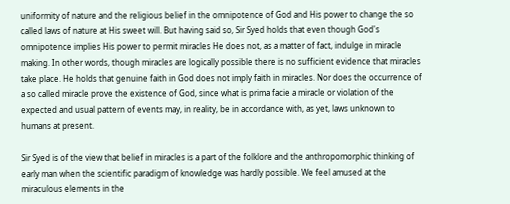uniformity of nature and the religious belief in the omnipotence of God and His power to change the so called laws of nature at His sweet will. But having said so, Sir Syed holds that even though God's omnipotence implies His power to permit miracles He does not, as a matter of fact, indulge in miracle making. In other words, though miracles are logically possible there is no sufficient evidence that miracles take place. He holds that genuine faith in God does not imply faith in miracles. Nor does the occurrence of a so called miracle prove the existence of God, since what is prima facie a miracle or violation of the expected and usual pattern of events may, in reality, be in accordance with, as yet, laws unknown to humans at present.

Sir Syed is of the view that belief in miracles is a part of the folklore and the anthropomorphic thinking of early man when the scientific paradigm of knowledge was hardly possible. We feel amused at the miraculous elements in the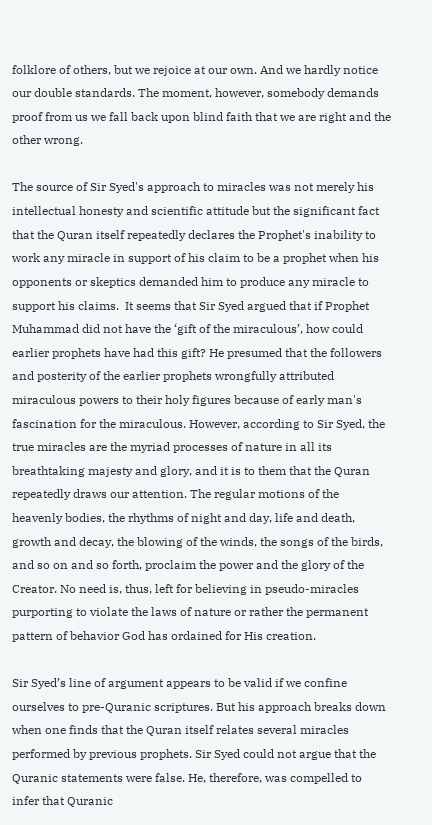folklore of others, but we rejoice at our own. And we hardly notice our double standards. The moment, however, somebody demands proof from us we fall back upon blind faith that we are right and the other wrong.

The source of Sir Syed's approach to miracles was not merely his intellectual honesty and scientific attitude but the significant fact that the Quran itself repeatedly declares the Prophet's inability to work any miracle in support of his claim to be a prophet when his opponents or skeptics demanded him to produce any miracle to support his claims.  It seems that Sir Syed argued that if Prophet Muhammad did not have the ‘gift of the miraculous’, how could earlier prophets have had this gift? He presumed that the followers and posterity of the earlier prophets wrongfully attributed miraculous powers to their holy figures because of early man's fascination for the miraculous. However, according to Sir Syed, the true miracles are the myriad processes of nature in all its breathtaking majesty and glory, and it is to them that the Quran repeatedly draws our attention. The regular motions of the heavenly bodies, the rhythms of night and day, life and death, growth and decay, the blowing of the winds, the songs of the birds, and so on and so forth, proclaim the power and the glory of the Creator. No need is, thus, left for believing in pseudo-miracles purporting to violate the laws of nature or rather the permanent pattern of behavior God has ordained for His creation.

Sir Syed’s line of argument appears to be valid if we confine ourselves to pre-Quranic scriptures. But his approach breaks down when one finds that the Quran itself relates several miracles performed by previous prophets. Sir Syed could not argue that the Quranic statements were false. He, therefore, was compelled to infer that Quranic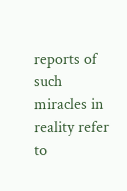reports of such miracles in reality refer to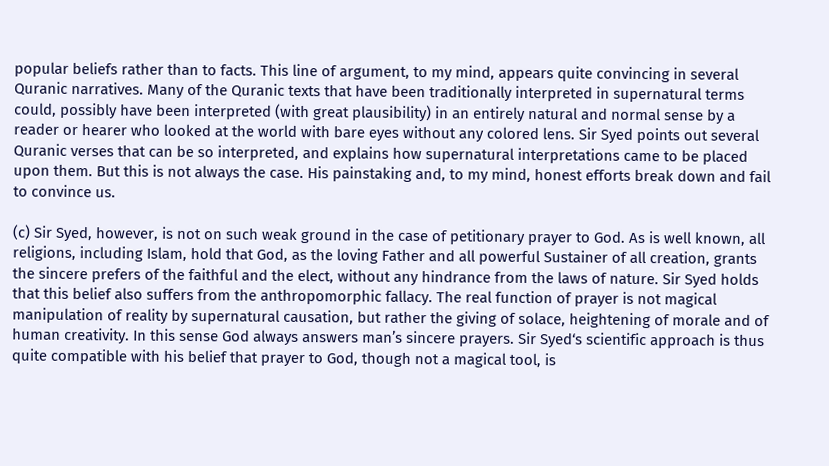popular beliefs rather than to facts. This line of argument, to my mind, appears quite convincing in several Quranic narratives. Many of the Quranic texts that have been traditionally interpreted in supernatural terms could, possibly have been interpreted (with great plausibility) in an entirely natural and normal sense by a reader or hearer who looked at the world with bare eyes without any colored lens. Sir Syed points out several Quranic verses that can be so interpreted, and explains how supernatural interpretations came to be placed upon them. But this is not always the case. His painstaking and, to my mind, honest efforts break down and fail to convince us.

(c) Sir Syed, however, is not on such weak ground in the case of petitionary prayer to God. As is well known, all religions, including Islam, hold that God, as the loving Father and all powerful Sustainer of all creation, grants the sincere prefers of the faithful and the elect, without any hindrance from the laws of nature. Sir Syed holds that this belief also suffers from the anthropomorphic fallacy. The real function of prayer is not magical manipulation of reality by supernatural causation, but rather the giving of solace, heightening of morale and of human creativity. In this sense God always answers man’s sincere prayers. Sir Syed‘s scientific approach is thus quite compatible with his belief that prayer to God, though not a magical tool, is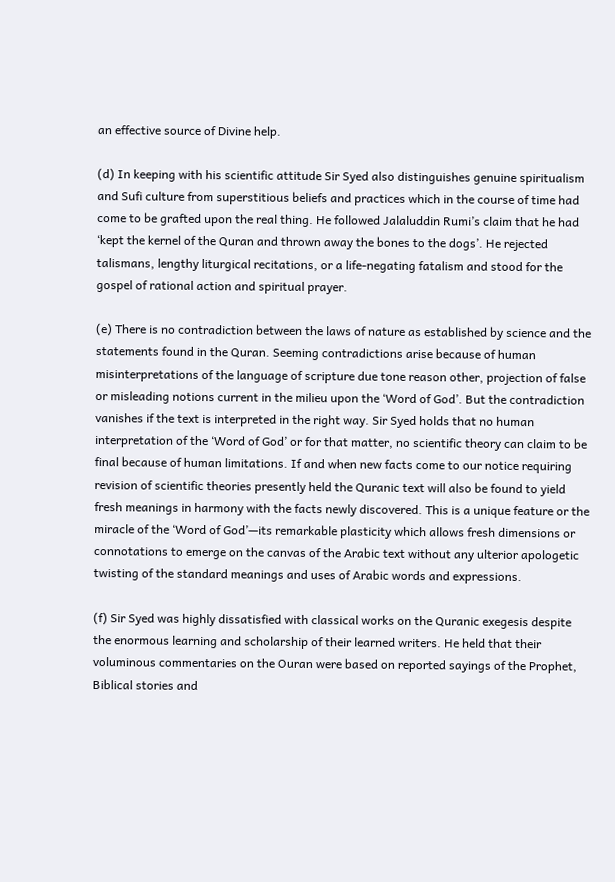an effective source of Divine help.

(d) In keeping with his scientific attitude Sir Syed also distinguishes genuine spiritualism and Sufi culture from superstitious beliefs and practices which in the course of time had come to be grafted upon the real thing. He followed Jalaluddin Rumi’s claim that he had ‘kept the kernel of the Quran and thrown away the bones to the dogs’. He rejected talismans, lengthy liturgical recitations, or a life-negating fatalism and stood for the gospel of rational action and spiritual prayer.

(e) There is no contradiction between the laws of nature as established by science and the statements found in the Quran. Seeming contradictions arise because of human misinterpretations of the language of scripture due tone reason other, projection of false or misleading notions current in the milieu upon the ‘Word of God’. But the contradiction vanishes if the text is interpreted in the right way. Sir Syed holds that no human interpretation of the ‘Word of God’ or for that matter, no scientific theory can claim to be final because of human limitations. If and when new facts come to our notice requiring revision of scientific theories presently held the Quranic text will also be found to yield fresh meanings in harmony with the facts newly discovered. This is a unique feature or the miracle of the ‘Word of God’—its remarkable plasticity which allows fresh dimensions or connotations to emerge on the canvas of the Arabic text without any ulterior apologetic twisting of the standard meanings and uses of Arabic words and expressions.

(f) Sir Syed was highly dissatisfied with classical works on the Quranic exegesis despite the enormous learning and scholarship of their learned writers. He held that their voluminous commentaries on the Ouran were based on reported sayings of the Prophet, Biblical stories and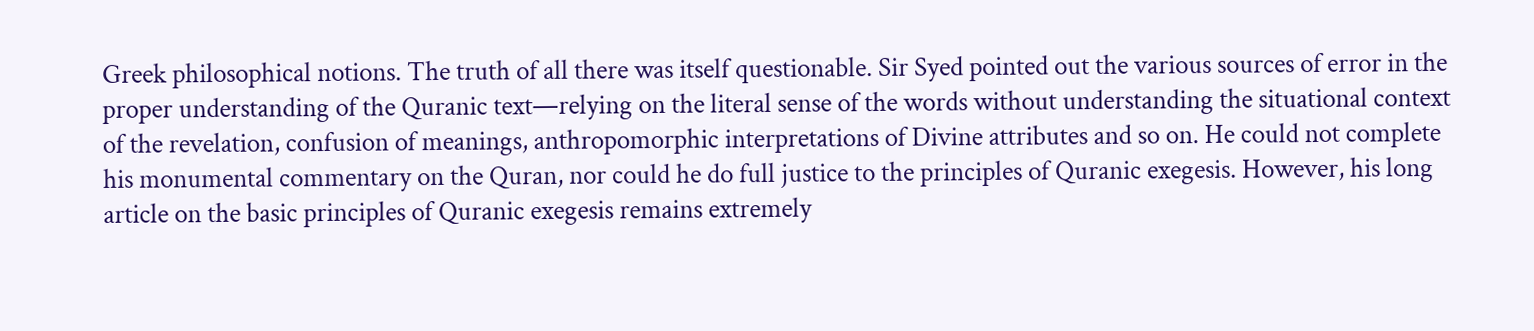Greek philosophical notions. The truth of all there was itself questionable. Sir Syed pointed out the various sources of error in the proper understanding of the Quranic text—relying on the literal sense of the words without understanding the situational context of the revelation, confusion of meanings, anthropomorphic interpretations of Divine attributes and so on. He could not complete his monumental commentary on the Quran, nor could he do full justice to the principles of Quranic exegesis. However, his long article on the basic principles of Quranic exegesis remains extremely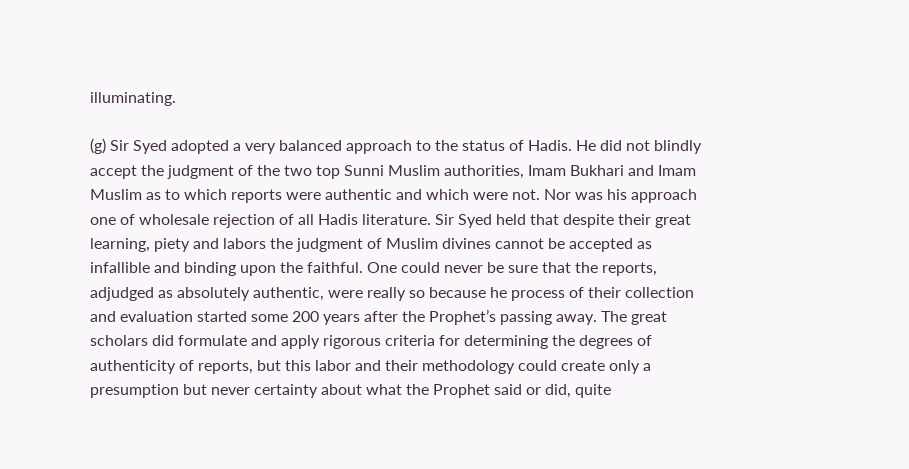illuminating.

(g) Sir Syed adopted a very balanced approach to the status of Hadis. He did not blindly accept the judgment of the two top Sunni Muslim authorities, Imam Bukhari and Imam Muslim as to which reports were authentic and which were not. Nor was his approach one of wholesale rejection of all Hadis literature. Sir Syed held that despite their great learning, piety and labors the judgment of Muslim divines cannot be accepted as infallible and binding upon the faithful. One could never be sure that the reports, adjudged as absolutely authentic, were really so because he process of their collection and evaluation started some 200 years after the Prophet’s passing away. The great scholars did formulate and apply rigorous criteria for determining the degrees of authenticity of reports, but this labor and their methodology could create only a presumption but never certainty about what the Prophet said or did, quite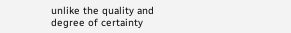unlike the quality and degree of certainty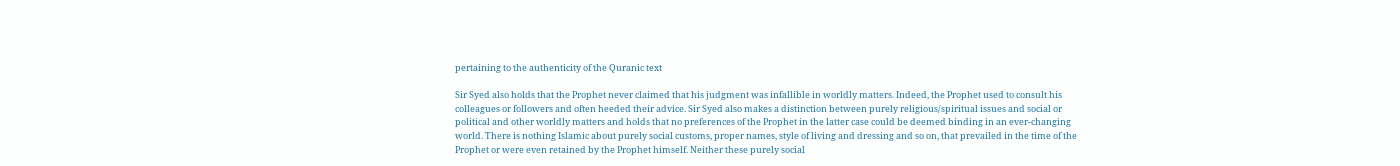pertaining to the authenticity of the Quranic text

Sir Syed also holds that the Prophet never claimed that his judgment was infallible in worldly matters. Indeed, the Prophet used to consult his colleagues or followers and often heeded their advice. Sir Syed also makes a distinction between purely religious/spiritual issues and social or political and other worldly matters and holds that no preferences of the Prophet in the latter case could be deemed binding in an ever-changing world. There is nothing Islamic about purely social customs, proper names, style of living and dressing and so on, that prevailed in the time of the Prophet or were even retained by the Prophet himself. Neither these purely social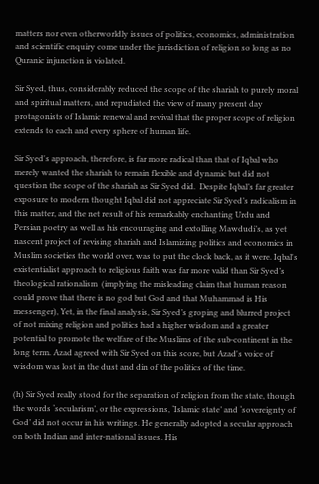matters nor even otherworldly issues of politics, economics, administration and scientific enquiry come under the jurisdiction of religion so long as no Quranic injunction is violated.

Sir Syed, thus, considerably reduced the scope of the shariah to purely moral and spiritual matters, and repudiated the view of many present day protagonists of Islamic renewal and revival that the proper scope of religion extends to each and every sphere of human life.

Sir Syed's approach, therefore, is far more radical than that of Iqbal who merely wanted the shariah to remain flexible and dynamic but did not question the scope of the shariah as Sir Syed did.  Despite Iqbal’s far greater exposure to modern thought Iqbal did not appreciate Sir Syed’s radicalism in this matter, and the net result of his remarkably enchanting Urdu and Persian poetry as well as his encouraging and extolling Mawdudi’s, as yet nascent project of revising shariah and Islamizing politics and economics in Muslim societies the world over, was to put the clock back, as it were. Iqbal's existentialist approach to religious faith was far more valid than Sir Syed’s theological rationalism  (implying the misleading claim that human reason could prove that there is no god but God and that Muhammad is His messenger), Yet, in the final analysis, Sir Syed’s groping and blurred project of not mixing religion and politics had a higher wisdom and a greater potential to promote the welfare of the Muslims of the sub-continent in the long term. Azad agreed with Sir Syed on this score, but Azad's voice of wisdom was lost in the dust and din of the politics of the time.

(h) Sir Syed really stood for the separation of religion from the state, though the words ‘secularism’, or the expressions, ‘Islamic state’ and ‘sovereignty of God’ did not occur in his writings. He generally adopted a secular approach on both Indian and inter-national issues. His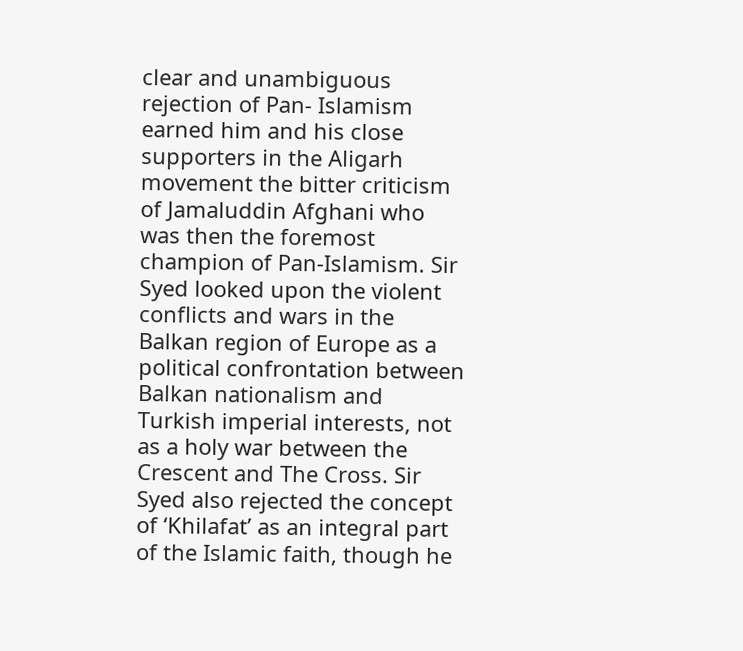clear and unambiguous rejection of Pan- Islamism earned him and his close supporters in the Aligarh movement the bitter criticism of Jamaluddin Afghani who was then the foremost champion of Pan-Islamism. Sir Syed looked upon the violent conflicts and wars in the Balkan region of Europe as a political confrontation between Balkan nationalism and Turkish imperial interests, not as a holy war between the Crescent and The Cross. Sir Syed also rejected the concept of ‘Khilafat’ as an integral part of the Islamic faith, though he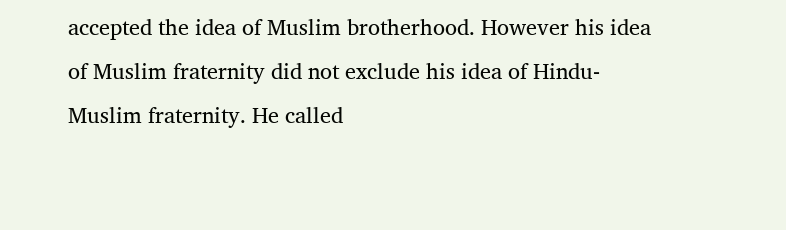accepted the idea of Muslim brotherhood. However his idea of Muslim fraternity did not exclude his idea of Hindu- Muslim fraternity. He called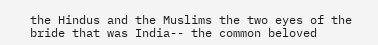the Hindus and the Muslims the two eyes of the bride that was India-- the common beloved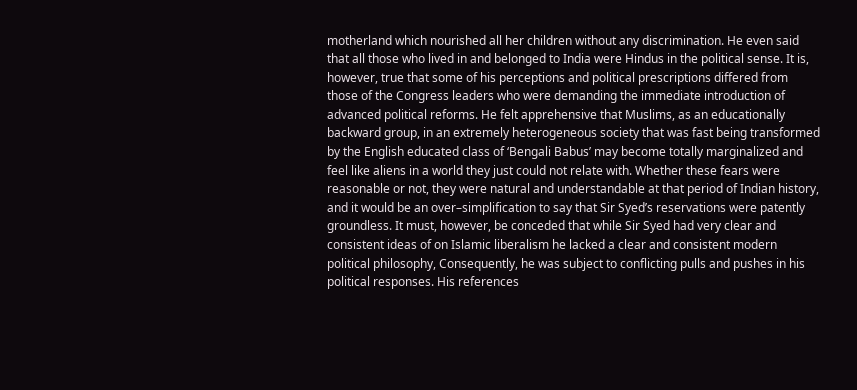motherland which nourished all her children without any discrimination. He even said that all those who lived in and belonged to India were Hindus in the political sense. It is, however, true that some of his perceptions and political prescriptions differed from those of the Congress leaders who were demanding the immediate introduction of advanced political reforms. He felt apprehensive that Muslims, as an educationally backward group, in an extremely heterogeneous society that was fast being transformed by the English educated class of ‘Bengali Babus’ may become totally marginalized and feel like aliens in a world they just could not relate with. Whether these fears were reasonable or not, they were natural and understandable at that period of Indian history, and it would be an over–simplification to say that Sir Syed’s reservations were patently groundless. It must, however, be conceded that while Sir Syed had very clear and consistent ideas of on Islamic liberalism he lacked a clear and consistent modern political philosophy, Consequently, he was subject to conflicting pulls and pushes in his political responses. His references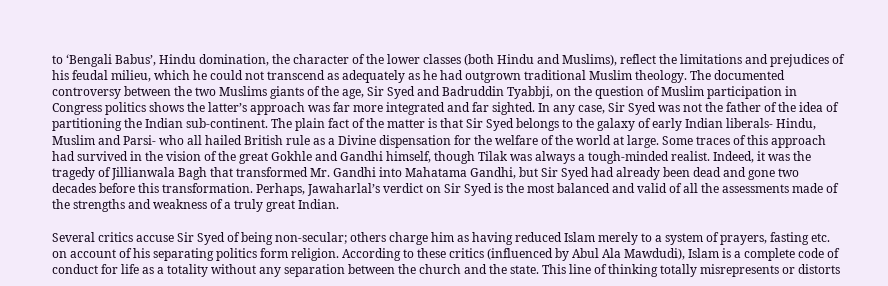to ‘Bengali Babus’, Hindu domination, the character of the lower classes (both Hindu and Muslims), reflect the limitations and prejudices of his feudal milieu, which he could not transcend as adequately as he had outgrown traditional Muslim theology. The documented controversy between the two Muslims giants of the age, Sir Syed and Badruddin Tyabbji, on the question of Muslim participation in Congress politics shows the latter’s approach was far more integrated and far sighted. In any case, Sir Syed was not the father of the idea of partitioning the Indian sub-continent. The plain fact of the matter is that Sir Syed belongs to the galaxy of early Indian liberals- Hindu, Muslim and Parsi- who all hailed British rule as a Divine dispensation for the welfare of the world at large. Some traces of this approach had survived in the vision of the great Gokhle and Gandhi himself, though Tilak was always a tough-minded realist. Indeed, it was the tragedy of Jillianwala Bagh that transformed Mr. Gandhi into Mahatama Gandhi, but Sir Syed had already been dead and gone two decades before this transformation. Perhaps, Jawaharlal’s verdict on Sir Syed is the most balanced and valid of all the assessments made of the strengths and weakness of a truly great Indian.

Several critics accuse Sir Syed of being non-secular; others charge him as having reduced Islam merely to a system of prayers, fasting etc. on account of his separating politics form religion. According to these critics (influenced by Abul Ala Mawdudi), Islam is a complete code of conduct for life as a totality without any separation between the church and the state. This line of thinking totally misrepresents or distorts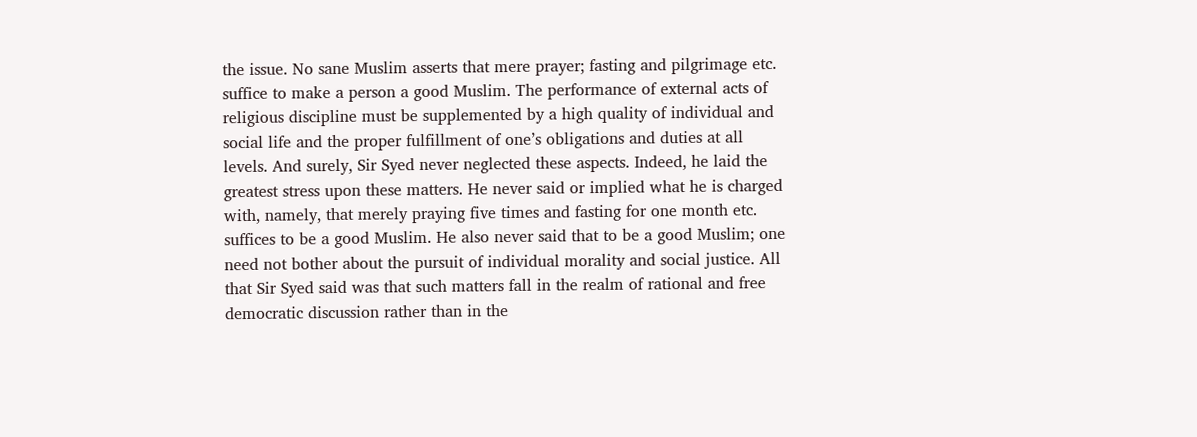the issue. No sane Muslim asserts that mere prayer; fasting and pilgrimage etc. suffice to make a person a good Muslim. The performance of external acts of religious discipline must be supplemented by a high quality of individual and social life and the proper fulfillment of one’s obligations and duties at all levels. And surely, Sir Syed never neglected these aspects. Indeed, he laid the greatest stress upon these matters. He never said or implied what he is charged with, namely, that merely praying five times and fasting for one month etc. suffices to be a good Muslim. He also never said that to be a good Muslim; one need not bother about the pursuit of individual morality and social justice. All that Sir Syed said was that such matters fall in the realm of rational and free democratic discussion rather than in the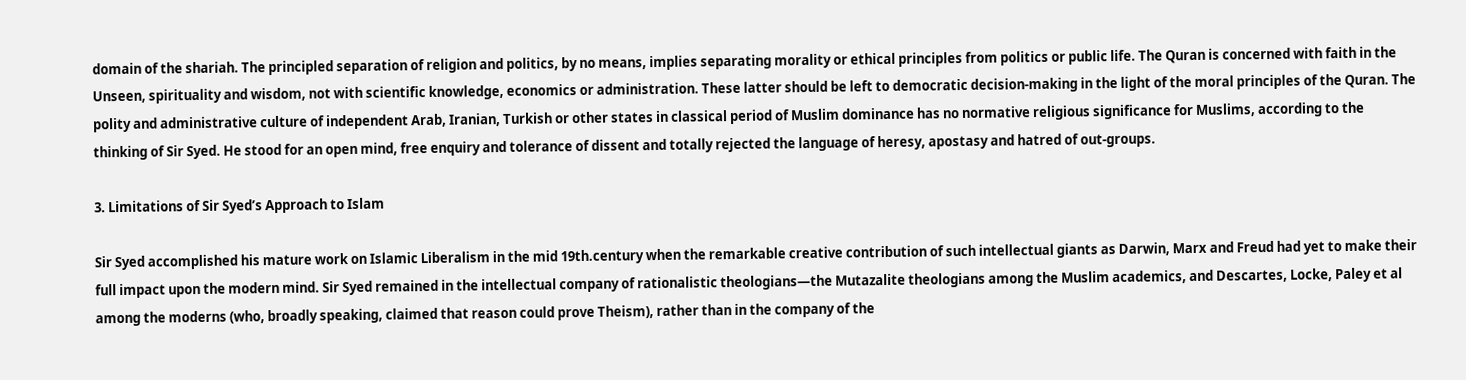domain of the shariah. The principled separation of religion and politics, by no means, implies separating morality or ethical principles from politics or public life. The Quran is concerned with faith in the Unseen, spirituality and wisdom, not with scientific knowledge, economics or administration. These latter should be left to democratic decision-making in the light of the moral principles of the Quran. The polity and administrative culture of independent Arab, Iranian, Turkish or other states in classical period of Muslim dominance has no normative religious significance for Muslims, according to the thinking of Sir Syed. He stood for an open mind, free enquiry and tolerance of dissent and totally rejected the language of heresy, apostasy and hatred of out-groups.

3. Limitations of Sir Syed’s Approach to Islam

Sir Syed accomplished his mature work on Islamic Liberalism in the mid 19th.century when the remarkable creative contribution of such intellectual giants as Darwin, Marx and Freud had yet to make their full impact upon the modern mind. Sir Syed remained in the intellectual company of rationalistic theologians—the Mutazalite theologians among the Muslim academics, and Descartes, Locke, Paley et al among the moderns (who, broadly speaking, claimed that reason could prove Theism), rather than in the company of the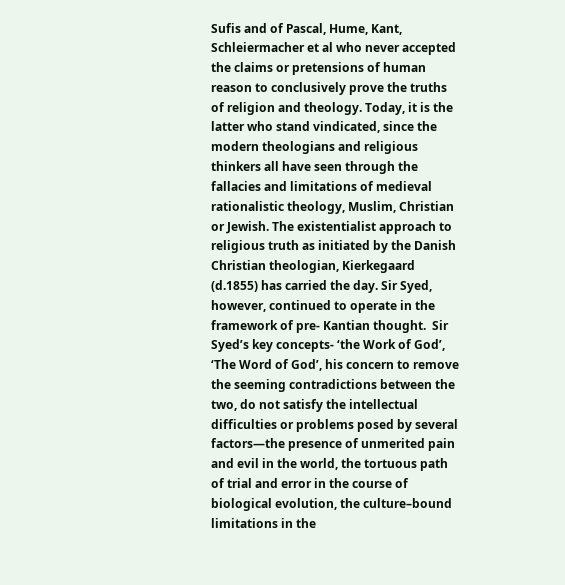Sufis and of Pascal, Hume, Kant, Schleiermacher et al who never accepted the claims or pretensions of human reason to conclusively prove the truths of religion and theology. Today, it is the latter who stand vindicated, since the modern theologians and religious thinkers all have seen through the fallacies and limitations of medieval rationalistic theology, Muslim, Christian or Jewish. The existentialist approach to religious truth as initiated by the Danish Christian theologian, Kierkegaard (d.1855) has carried the day. Sir Syed, however, continued to operate in the framework of pre- Kantian thought.  Sir Syed’s key concepts- ‘the Work of God’, ‘The Word of God’, his concern to remove the seeming contradictions between the two, do not satisfy the intellectual difficulties or problems posed by several factors—the presence of unmerited pain and evil in the world, the tortuous path of trial and error in the course of biological evolution, the culture–bound limitations in the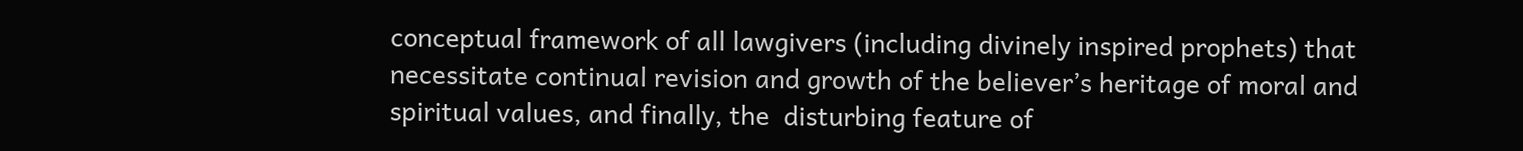conceptual framework of all lawgivers (including divinely inspired prophets) that necessitate continual revision and growth of the believer’s heritage of moral and  spiritual values, and finally, the  disturbing feature of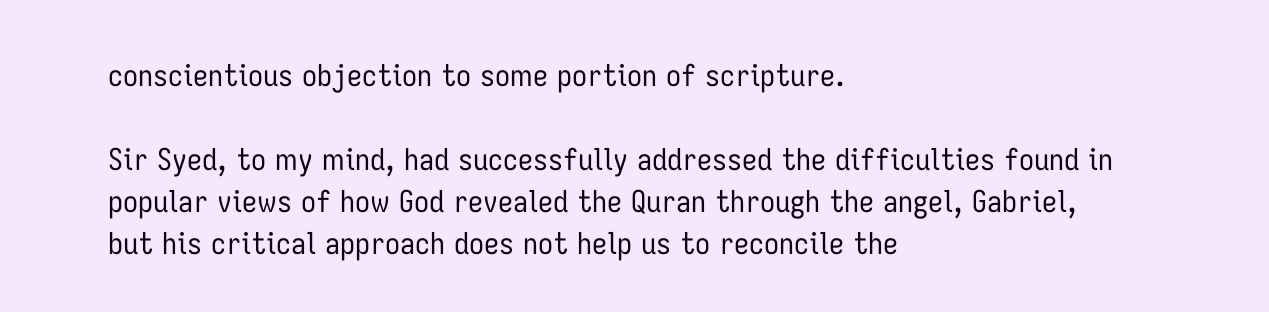conscientious objection to some portion of scripture.

Sir Syed, to my mind, had successfully addressed the difficulties found in popular views of how God revealed the Quran through the angel, Gabriel, but his critical approach does not help us to reconcile the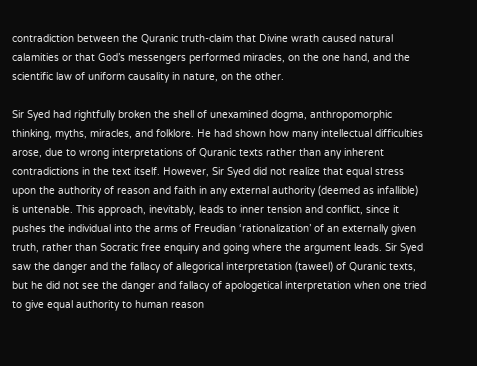contradiction between the Quranic truth-claim that Divine wrath caused natural calamities or that God’s messengers performed miracles, on the one hand, and the scientific law of uniform causality in nature, on the other.

Sir Syed had rightfully broken the shell of unexamined dogma, anthropomorphic thinking, myths, miracles, and folklore. He had shown how many intellectual difficulties arose, due to wrong interpretations of Quranic texts rather than any inherent contradictions in the text itself. However, Sir Syed did not realize that equal stress upon the authority of reason and faith in any external authority (deemed as infallible) is untenable. This approach, inevitably, leads to inner tension and conflict, since it pushes the individual into the arms of Freudian ‘rationalization’ of an externally given truth, rather than Socratic free enquiry and going where the argument leads. Sir Syed saw the danger and the fallacy of allegorical interpretation (taweel) of Quranic texts, but he did not see the danger and fallacy of apologetical interpretation when one tried to give equal authority to human reason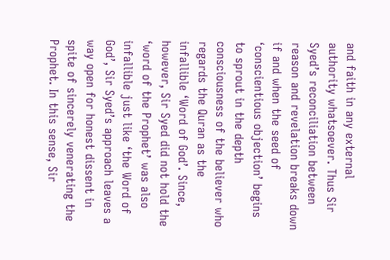and faith in any external authority whatsoever. Thus Sir Syed’s reconciliation between reason and revelation breaks down if and when the seed of ‘conscientious objection’ begins to sprout in the depth consciousness of the believer who regards the Quran as the infallible ‘Word of God’. Since, however, Sir Syed did not hold the ‘word of the Prophet’ was also infallible just like ‘the Word of God’, Sir Syed’s approach leaves a way open for honest dissent in spite of sincerely venerating the Prophet. In this sense, Sir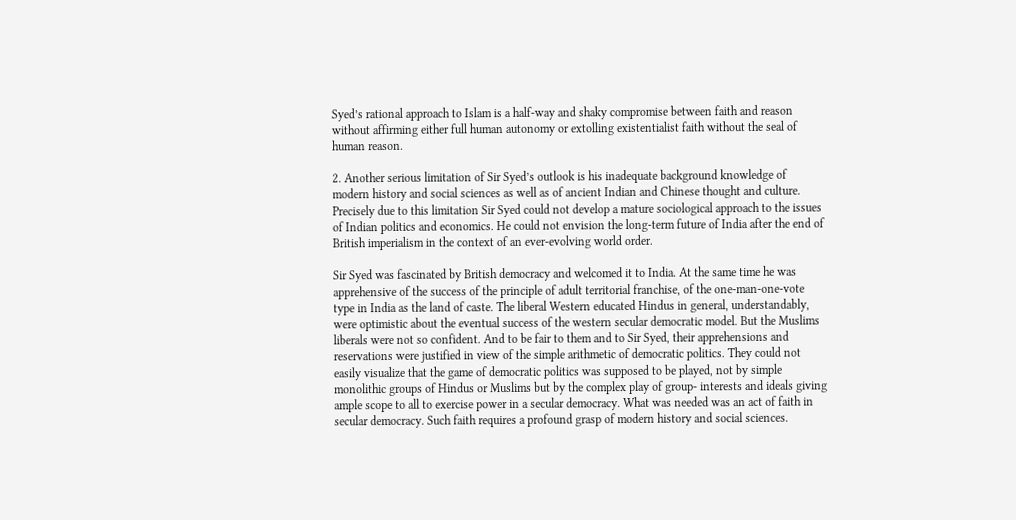Syed’s rational approach to Islam is a half-way and shaky compromise between faith and reason without affirming either full human autonomy or extolling existentialist faith without the seal of human reason.

2. Another serious limitation of Sir Syed’s outlook is his inadequate background knowledge of modern history and social sciences as well as of ancient Indian and Chinese thought and culture. Precisely due to this limitation Sir Syed could not develop a mature sociological approach to the issues of Indian politics and economics. He could not envision the long-term future of India after the end of British imperialism in the context of an ever-evolving world order.

Sir Syed was fascinated by British democracy and welcomed it to India. At the same time he was apprehensive of the success of the principle of adult territorial franchise, of the one-man-one-vote type in India as the land of caste. The liberal Western educated Hindus in general, understandably, were optimistic about the eventual success of the western secular democratic model. But the Muslims liberals were not so confident. And to be fair to them and to Sir Syed, their apprehensions and reservations were justified in view of the simple arithmetic of democratic politics. They could not easily visualize that the game of democratic politics was supposed to be played, not by simple monolithic groups of Hindus or Muslims but by the complex play of group- interests and ideals giving ample scope to all to exercise power in a secular democracy. What was needed was an act of faith in secular democracy. Such faith requires a profound grasp of modern history and social sciences.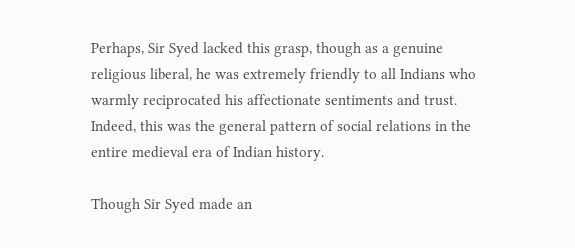Perhaps, Sir Syed lacked this grasp, though as a genuine religious liberal, he was extremely friendly to all Indians who warmly reciprocated his affectionate sentiments and trust. Indeed, this was the general pattern of social relations in the entire medieval era of Indian history.

Though Sir Syed made an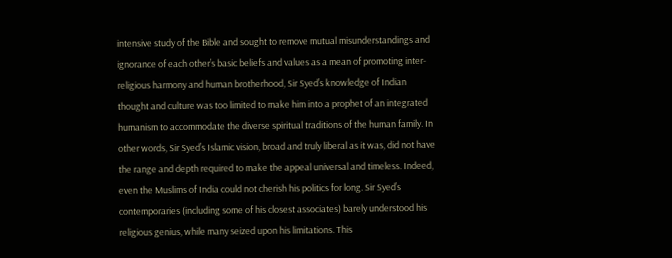intensive study of the Bible and sought to remove mutual misunderstandings and ignorance of each other’s basic beliefs and values as a mean of promoting inter-religious harmony and human brotherhood, Sir Syed’s knowledge of Indian thought and culture was too limited to make him into a prophet of an integrated humanism to accommodate the diverse spiritual traditions of the human family. In other words, Sir Syed’s Islamic vision, broad and truly liberal as it was, did not have the range and depth required to make the appeal universal and timeless. Indeed, even the Muslims of India could not cherish his politics for long. Sir Syed’s contemporaries (including some of his closest associates) barely understood his religious genius, while many seized upon his limitations. This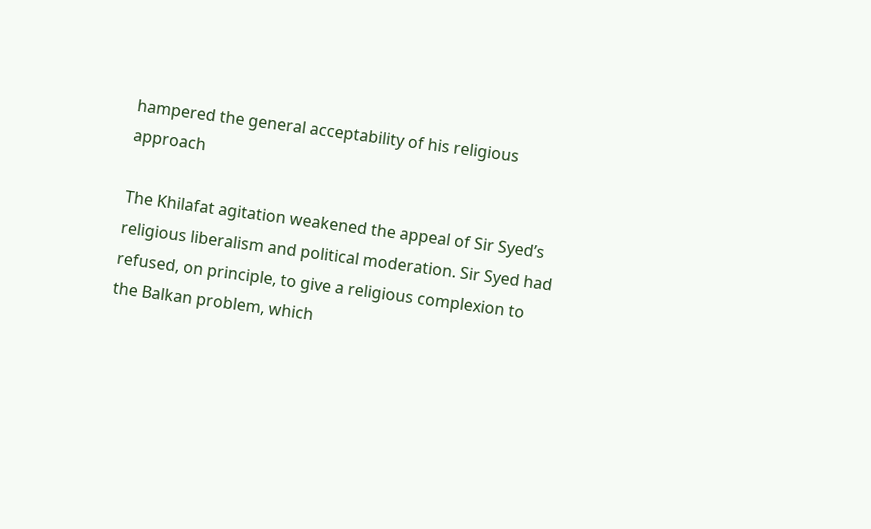hampered the general acceptability of his religious approach

The Khilafat agitation weakened the appeal of Sir Syed’s religious liberalism and political moderation. Sir Syed had refused, on principle, to give a religious complexion to the Balkan problem, which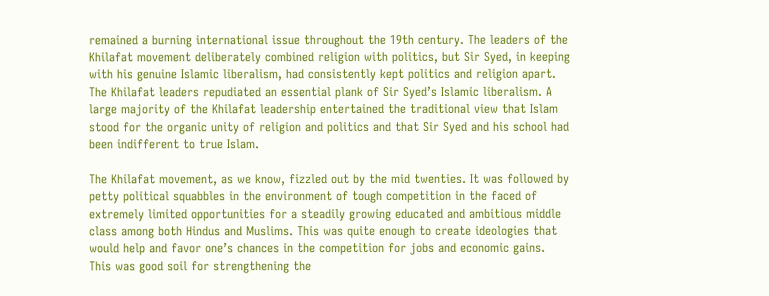remained a burning international issue throughout the 19th century. The leaders of the Khilafat movement deliberately combined religion with politics, but Sir Syed, in keeping with his genuine Islamic liberalism, had consistently kept politics and religion apart. The Khilafat leaders repudiated an essential plank of Sir Syed’s Islamic liberalism. A large majority of the Khilafat leadership entertained the traditional view that Islam stood for the organic unity of religion and politics and that Sir Syed and his school had been indifferent to true Islam.

The Khilafat movement, as we know, fizzled out by the mid twenties. It was followed by petty political squabbles in the environment of tough competition in the faced of extremely limited opportunities for a steadily growing educated and ambitious middle class among both Hindus and Muslims. This was quite enough to create ideologies that would help and favor one’s chances in the competition for jobs and economic gains. This was good soil for strengthening the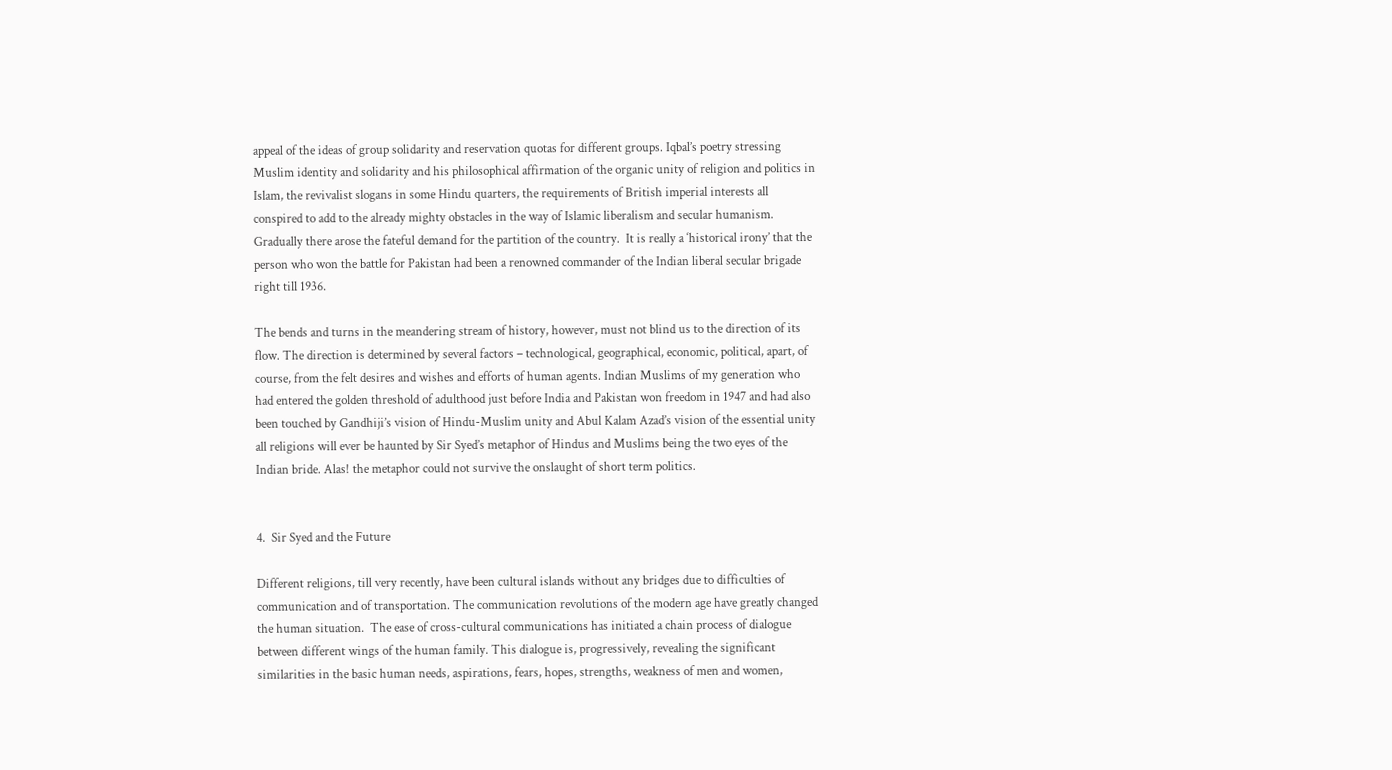appeal of the ideas of group solidarity and reservation quotas for different groups. Iqbal’s poetry stressing Muslim identity and solidarity and his philosophical affirmation of the organic unity of religion and politics in Islam, the revivalist slogans in some Hindu quarters, the requirements of British imperial interests all conspired to add to the already mighty obstacles in the way of Islamic liberalism and secular humanism.  Gradually there arose the fateful demand for the partition of the country.  It is really a ‘historical irony’ that the person who won the battle for Pakistan had been a renowned commander of the Indian liberal secular brigade right till 1936.

The bends and turns in the meandering stream of history, however, must not blind us to the direction of its flow. The direction is determined by several factors – technological, geographical, economic, political, apart, of course, from the felt desires and wishes and efforts of human agents. Indian Muslims of my generation who had entered the golden threshold of adulthood just before India and Pakistan won freedom in 1947 and had also been touched by Gandhiji’s vision of Hindu-Muslim unity and Abul Kalam Azad’s vision of the essential unity all religions will ever be haunted by Sir Syed’s metaphor of Hindus and Muslims being the two eyes of the Indian bride. Alas! the metaphor could not survive the onslaught of short term politics.


4.  Sir Syed and the Future

Different religions, till very recently, have been cultural islands without any bridges due to difficulties of communication and of transportation. The communication revolutions of the modern age have greatly changed the human situation.  The ease of cross-cultural communications has initiated a chain process of dialogue between different wings of the human family. This dialogue is, progressively, revealing the significant similarities in the basic human needs, aspirations, fears, hopes, strengths, weakness of men and women,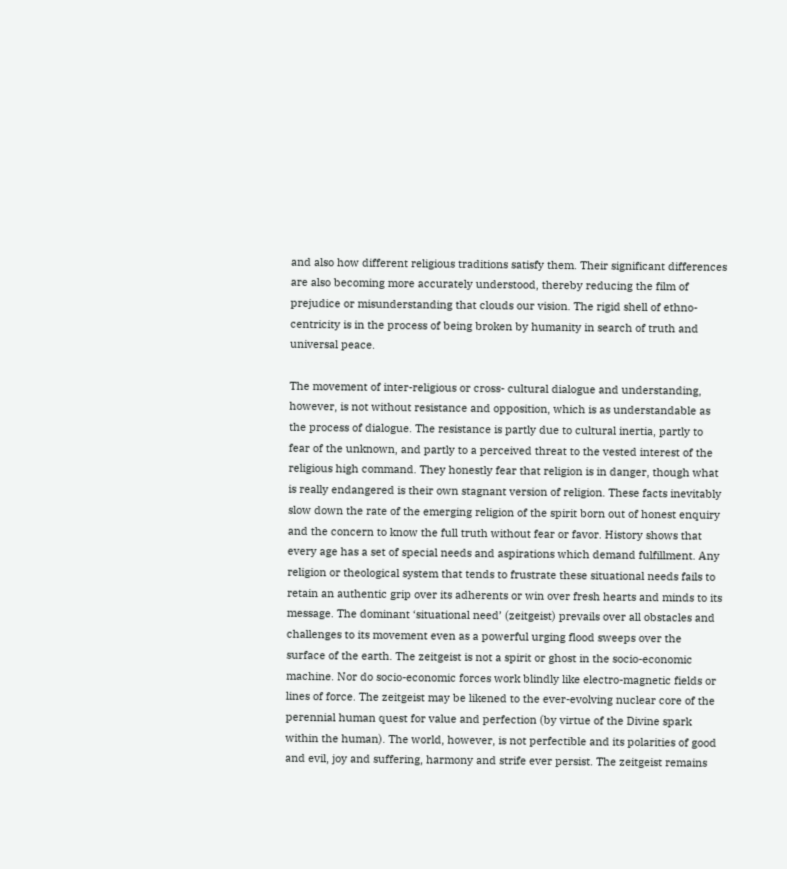and also how different religious traditions satisfy them. Their significant differences are also becoming more accurately understood, thereby reducing the film of prejudice or misunderstanding that clouds our vision. The rigid shell of ethno-centricity is in the process of being broken by humanity in search of truth and universal peace.

The movement of inter-religious or cross- cultural dialogue and understanding, however, is not without resistance and opposition, which is as understandable as the process of dialogue. The resistance is partly due to cultural inertia, partly to fear of the unknown, and partly to a perceived threat to the vested interest of the religious high command. They honestly fear that religion is in danger, though what is really endangered is their own stagnant version of religion. These facts inevitably slow down the rate of the emerging religion of the spirit born out of honest enquiry and the concern to know the full truth without fear or favor. History shows that every age has a set of special needs and aspirations which demand fulfillment. Any religion or theological system that tends to frustrate these situational needs fails to retain an authentic grip over its adherents or win over fresh hearts and minds to its message. The dominant ‘situational need’ (zeitgeist) prevails over all obstacles and challenges to its movement even as a powerful urging flood sweeps over the surface of the earth. The zeitgeist is not a spirit or ghost in the socio-economic machine. Nor do socio-economic forces work blindly like electro-magnetic fields or lines of force. The zeitgeist may be likened to the ever-evolving nuclear core of the perennial human quest for value and perfection (by virtue of the Divine spark within the human). The world, however, is not perfectible and its polarities of good and evil, joy and suffering, harmony and strife ever persist. The zeitgeist remains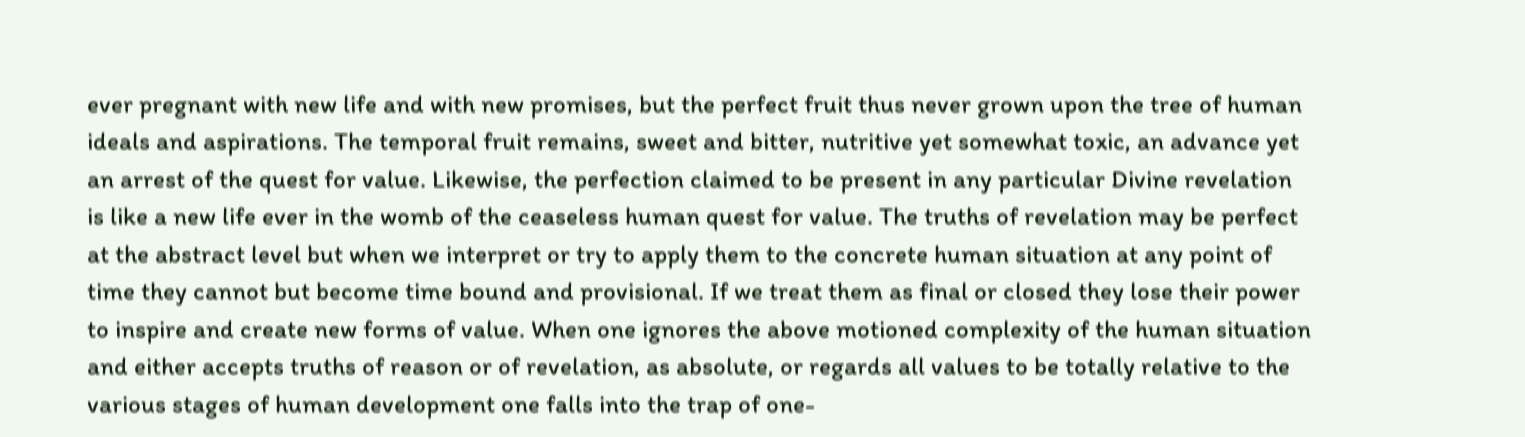ever pregnant with new life and with new promises, but the perfect fruit thus never grown upon the tree of human ideals and aspirations. The temporal fruit remains, sweet and bitter, nutritive yet somewhat toxic, an advance yet an arrest of the quest for value. Likewise, the perfection claimed to be present in any particular Divine revelation is like a new life ever in the womb of the ceaseless human quest for value. The truths of revelation may be perfect at the abstract level but when we interpret or try to apply them to the concrete human situation at any point of time they cannot but become time bound and provisional. If we treat them as final or closed they lose their power to inspire and create new forms of value. When one ignores the above motioned complexity of the human situation and either accepts truths of reason or of revelation, as absolute, or regards all values to be totally relative to the various stages of human development one falls into the trap of one-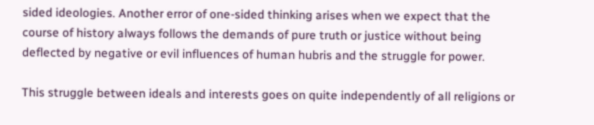sided ideologies. Another error of one-sided thinking arises when we expect that the course of history always follows the demands of pure truth or justice without being deflected by negative or evil influences of human hubris and the struggle for power.

This struggle between ideals and interests goes on quite independently of all religions or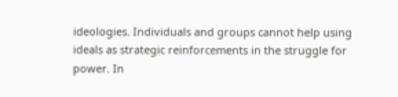ideologies. Individuals and groups cannot help using ideals as strategic reinforcements in the struggle for power. In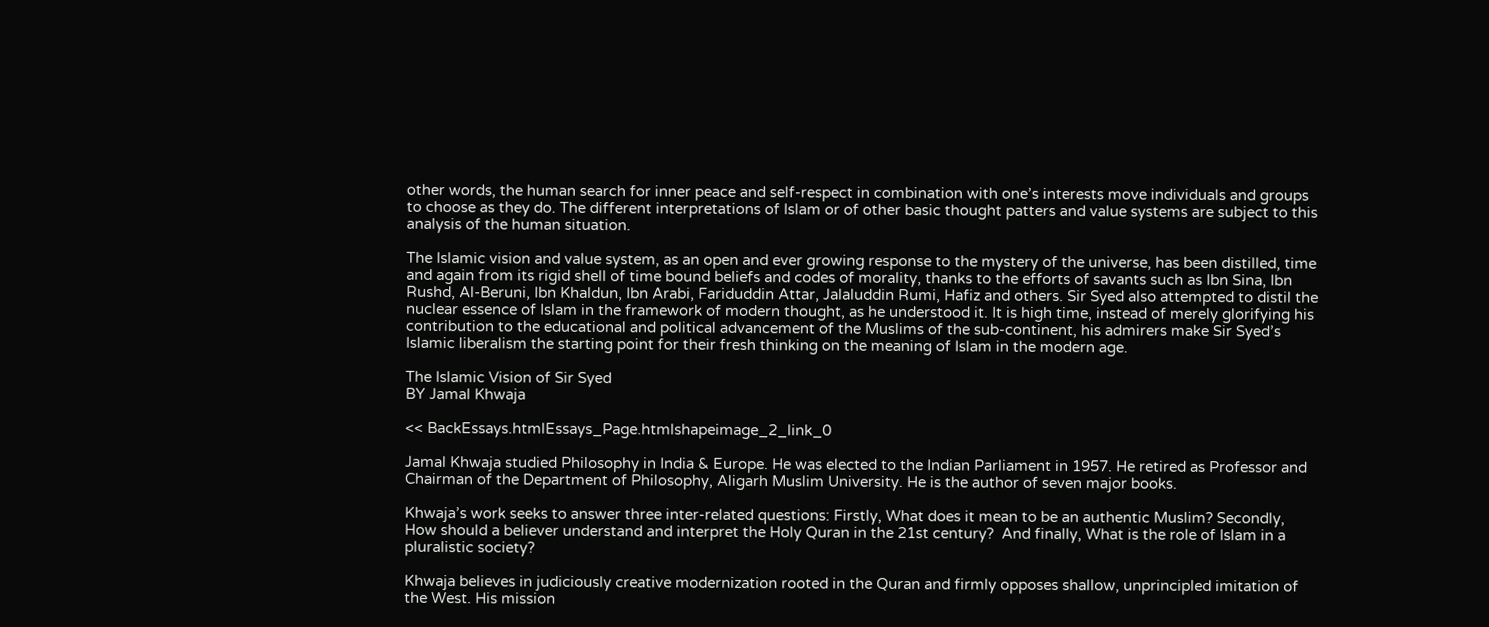other words, the human search for inner peace and self-respect in combination with one’s interests move individuals and groups to choose as they do. The different interpretations of Islam or of other basic thought patters and value systems are subject to this analysis of the human situation.

The Islamic vision and value system, as an open and ever growing response to the mystery of the universe, has been distilled, time and again from its rigid shell of time bound beliefs and codes of morality, thanks to the efforts of savants such as Ibn Sina, Ibn Rushd, Al-Beruni, Ibn Khaldun, Ibn Arabi, Fariduddin Attar, Jalaluddin Rumi, Hafiz and others. Sir Syed also attempted to distil the nuclear essence of Islam in the framework of modern thought, as he understood it. It is high time, instead of merely glorifying his contribution to the educational and political advancement of the Muslims of the sub-continent, his admirers make Sir Syed’s Islamic liberalism the starting point for their fresh thinking on the meaning of Islam in the modern age.

The Islamic Vision of Sir Syed
BY Jamal Khwaja

<< BackEssays.htmlEssays_Page.htmlshapeimage_2_link_0

Jamal Khwaja studied Philosophy in India & Europe. He was elected to the Indian Parliament in 1957. He retired as Professor and Chairman of the Department of Philosophy, Aligarh Muslim University. He is the author of seven major books.

Khwaja’s work seeks to answer three inter-related questions: Firstly, What does it mean to be an authentic Muslim? Secondly, How should a believer understand and interpret the Holy Quran in the 21st century?  And finally, What is the role of Islam in a pluralistic society?

Khwaja believes in judiciously creative modernization rooted in the Quran and firmly opposes shallow, unprincipled imitation of the West. His mission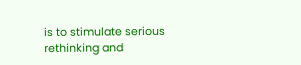is to stimulate serious rethinking and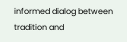informed dialog between tradition and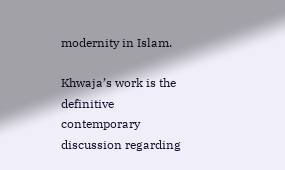modernity in Islam.

Khwaja’s work is the definitive contemporary discussion regarding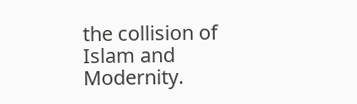the collision of Islam and Modernity.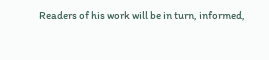Readers of his work will be in turn, informed,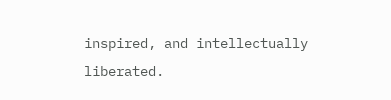inspired, and intellectually liberated.